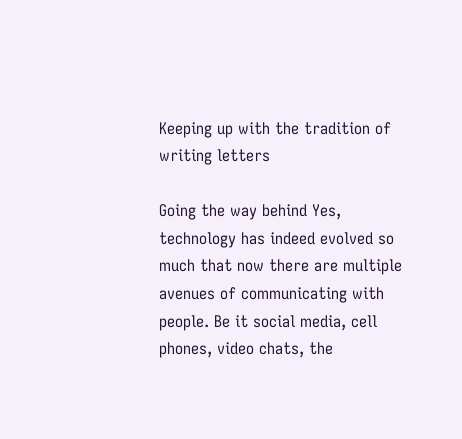Keeping up with the tradition of writing letters

Going the way behind Yes, technology has indeed evolved so much that now there are multiple avenues of communicating with people. Be it social media, cell phones, video chats, the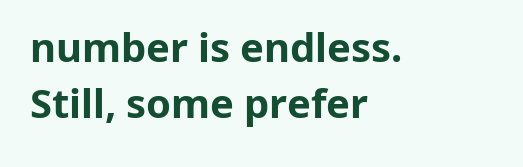number is endless. Still, some prefer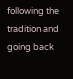following the tradition and going back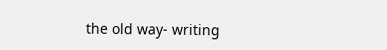the old way- writing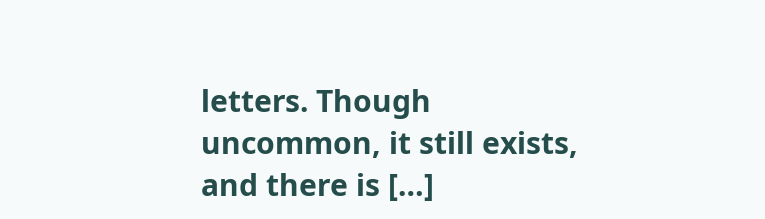letters. Though uncommon, it still exists, and there is […]